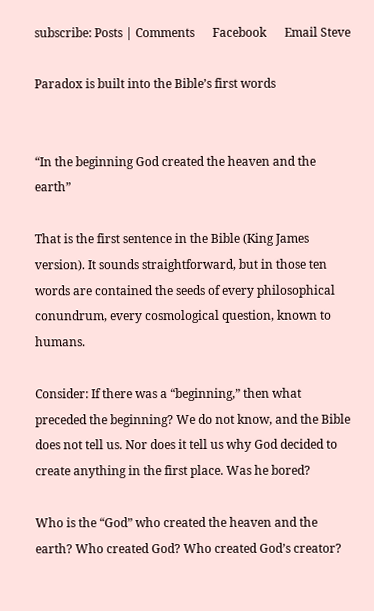subscribe: Posts | Comments      Facebook      Email Steve

Paradox is built into the Bible’s first words


“In the beginning God created the heaven and the earth”

That is the first sentence in the Bible (King James version). It sounds straightforward, but in those ten words are contained the seeds of every philosophical conundrum, every cosmological question, known to humans.

Consider: If there was a “beginning,” then what preceded the beginning? We do not know, and the Bible does not tell us. Nor does it tell us why God decided to create anything in the first place. Was he bored?

Who is the “God” who created the heaven and the earth? Who created God? Who created God’s creator?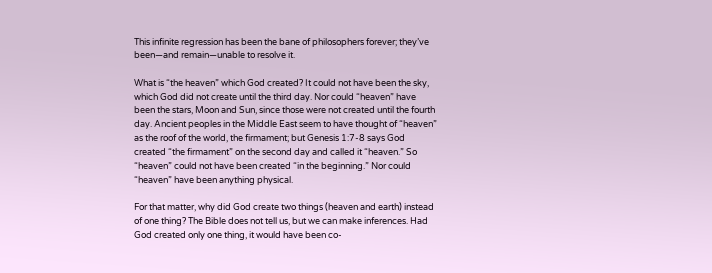This infinite regression has been the bane of philosophers forever; they’ve been—and remain—unable to resolve it.

What is “the heaven” which God created? It could not have been the sky, which God did not create until the third day. Nor could “heaven” have been the stars, Moon and Sun, since those were not created until the fourth day. Ancient peoples in the Middle East seem to have thought of “heaven” as the roof of the world, the firmament; but Genesis 1:7-8 says God created “the firmament” on the second day and called it “heaven.” So “heaven” could not have been created “in the beginning.” Nor could “heaven” have been anything physical.

For that matter, why did God create two things (heaven and earth) instead of one thing? The Bible does not tell us, but we can make inferences. Had God created only one thing, it would have been co-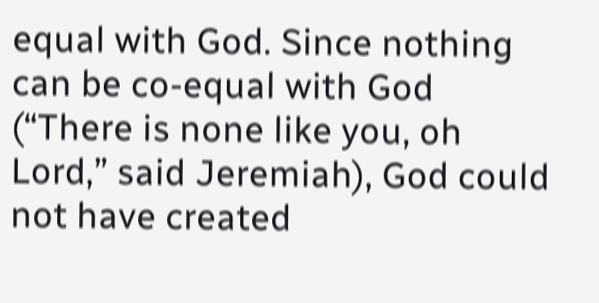equal with God. Since nothing can be co-equal with God (“There is none like you, oh Lord,” said Jeremiah), God could not have created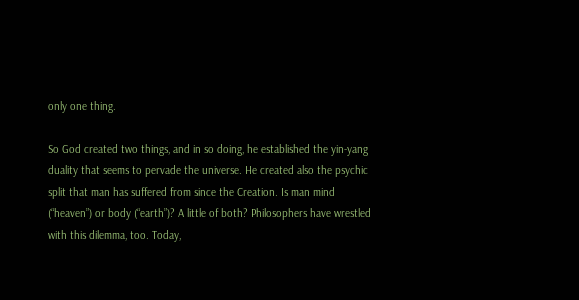only one thing.

So God created two things, and in so doing, he established the yin-yang duality that seems to pervade the universe. He created also the psychic split that man has suffered from since the Creation. Is man mind (“heaven”) or body (“earth”)? A little of both? Philosophers have wrestled with this dilemma, too. Today,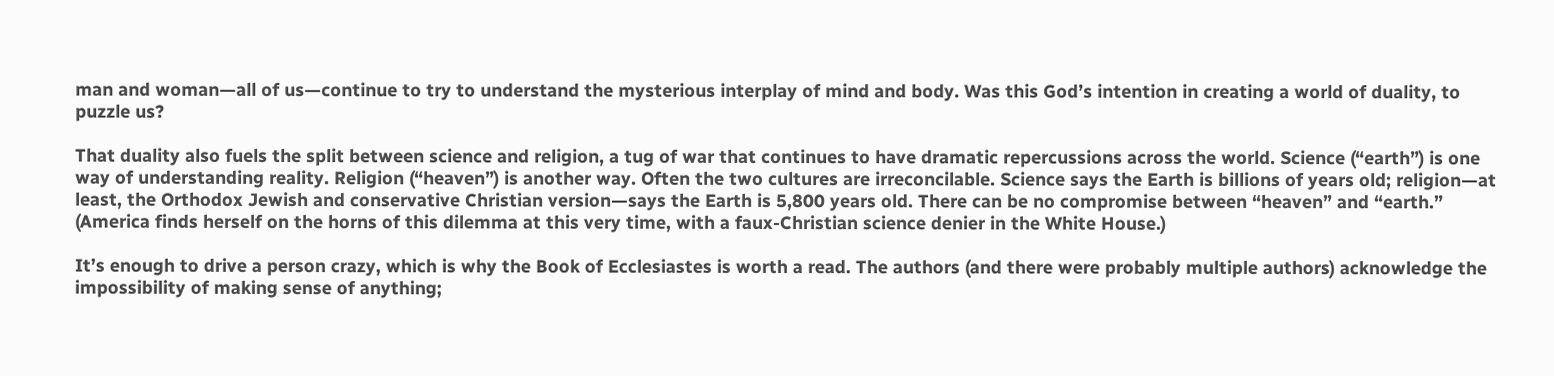man and woman—all of us—continue to try to understand the mysterious interplay of mind and body. Was this God’s intention in creating a world of duality, to puzzle us?

That duality also fuels the split between science and religion, a tug of war that continues to have dramatic repercussions across the world. Science (“earth”) is one way of understanding reality. Religion (“heaven”) is another way. Often the two cultures are irreconcilable. Science says the Earth is billions of years old; religion—at least, the Orthodox Jewish and conservative Christian version—says the Earth is 5,800 years old. There can be no compromise between “heaven” and “earth.” (America finds herself on the horns of this dilemma at this very time, with a faux-Christian science denier in the White House.)

It’s enough to drive a person crazy, which is why the Book of Ecclesiastes is worth a read. The authors (and there were probably multiple authors) acknowledge the impossibility of making sense of anything;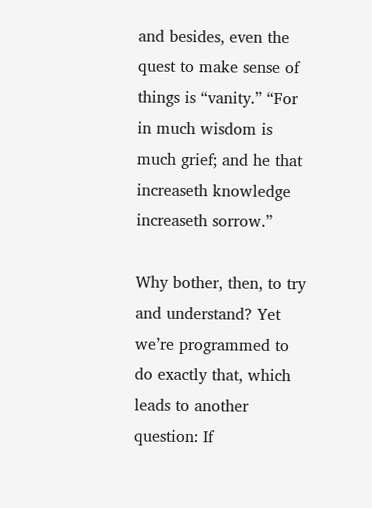and besides, even the quest to make sense of things is “vanity.” “For in much wisdom is much grief; and he that increaseth knowledge increaseth sorrow.”

Why bother, then, to try and understand? Yet we’re programmed to do exactly that, which leads to another question: If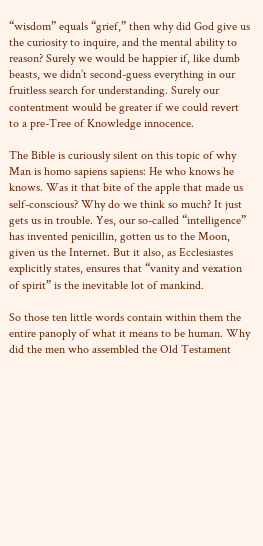“wisdom” equals “grief,” then why did God give us the curiosity to inquire, and the mental ability to reason? Surely we would be happier if, like dumb beasts, we didn’t second-guess everything in our fruitless search for understanding. Surely our contentment would be greater if we could revert to a pre-Tree of Knowledge innocence.

The Bible is curiously silent on this topic of why Man is homo sapiens sapiens: He who knows he knows. Was it that bite of the apple that made us self-conscious? Why do we think so much? It just gets us in trouble. Yes, our so-called “intelligence” has invented penicillin, gotten us to the Moon, given us the Internet. But it also, as Ecclesiastes explicitly states, ensures that “vanity and vexation of spirit” is the inevitable lot of mankind.

So those ten little words contain within them the entire panoply of what it means to be human. Why did the men who assembled the Old Testament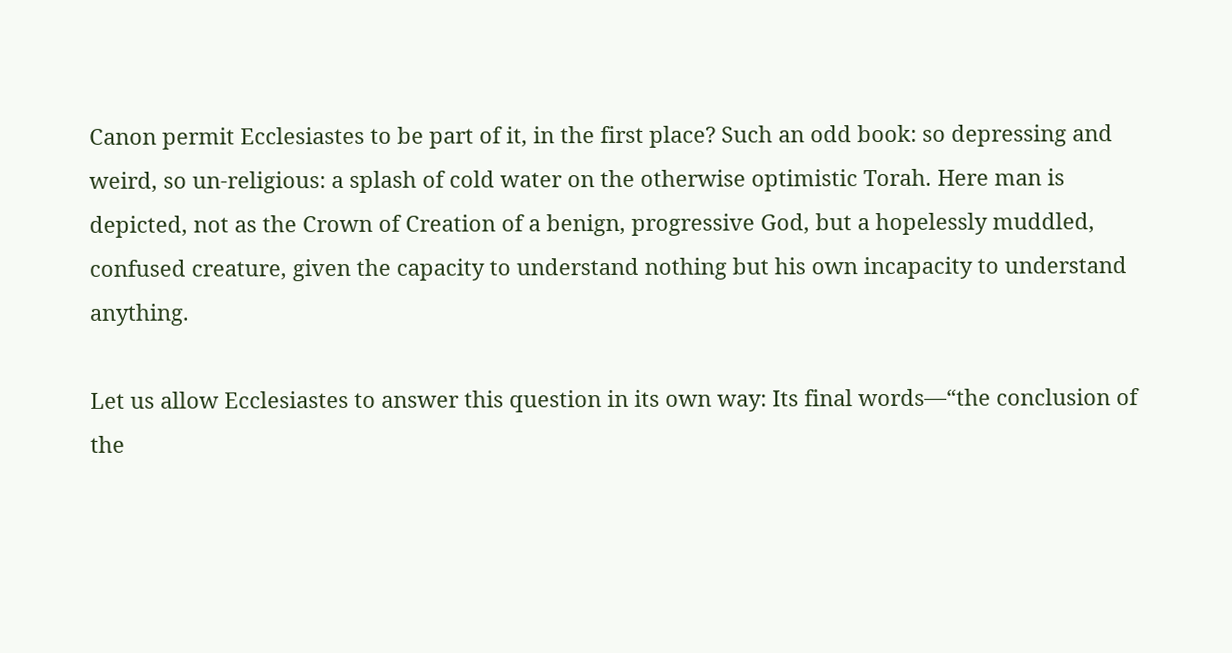Canon permit Ecclesiastes to be part of it, in the first place? Such an odd book: so depressing and weird, so un-religious: a splash of cold water on the otherwise optimistic Torah. Here man is depicted, not as the Crown of Creation of a benign, progressive God, but a hopelessly muddled, confused creature, given the capacity to understand nothing but his own incapacity to understand anything.

Let us allow Ecclesiastes to answer this question in its own way: Its final words—“the conclusion of the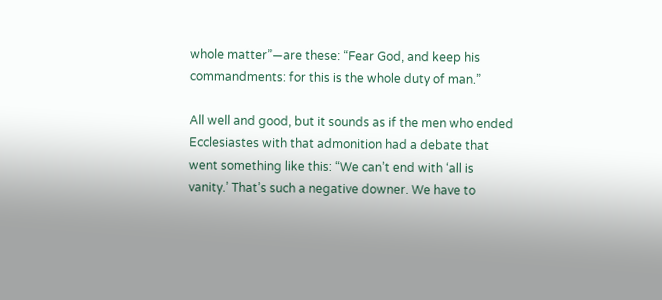whole matter”—are these: “Fear God, and keep his commandments: for this is the whole duty of man.”

All well and good, but it sounds as if the men who ended Ecclesiastes with that admonition had a debate that went something like this: “We can’t end with ‘all is vanity.’ That’s such a negative downer. We have to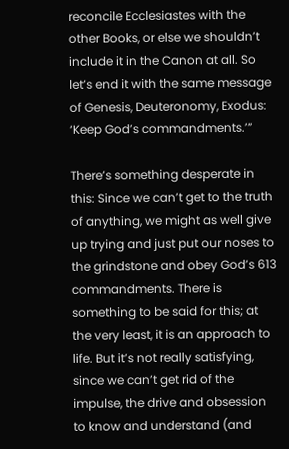reconcile Ecclesiastes with the other Books, or else we shouldn’t include it in the Canon at all. So let’s end it with the same message of Genesis, Deuteronomy, Exodus: ‘Keep God’s commandments.’”

There’s something desperate in this: Since we can’t get to the truth of anything, we might as well give up trying and just put our noses to the grindstone and obey God’s 613 commandments. There is something to be said for this; at the very least, it is an approach to life. But it’s not really satisfying, since we can’t get rid of the impulse, the drive and obsession to know and understand (and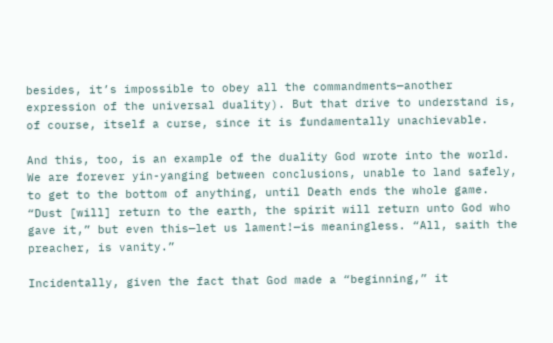besides, it’s impossible to obey all the commandments—another expression of the universal duality). But that drive to understand is, of course, itself a curse, since it is fundamentally unachievable.

And this, too, is an example of the duality God wrote into the world. We are forever yin-yanging between conclusions, unable to land safely, to get to the bottom of anything, until Death ends the whole game. “Dust [will] return to the earth, the spirit will return unto God who gave it,” but even this—let us lament!—is meaningless. “All, saith the preacher, is vanity.”

Incidentally, given the fact that God made a “beginning,” it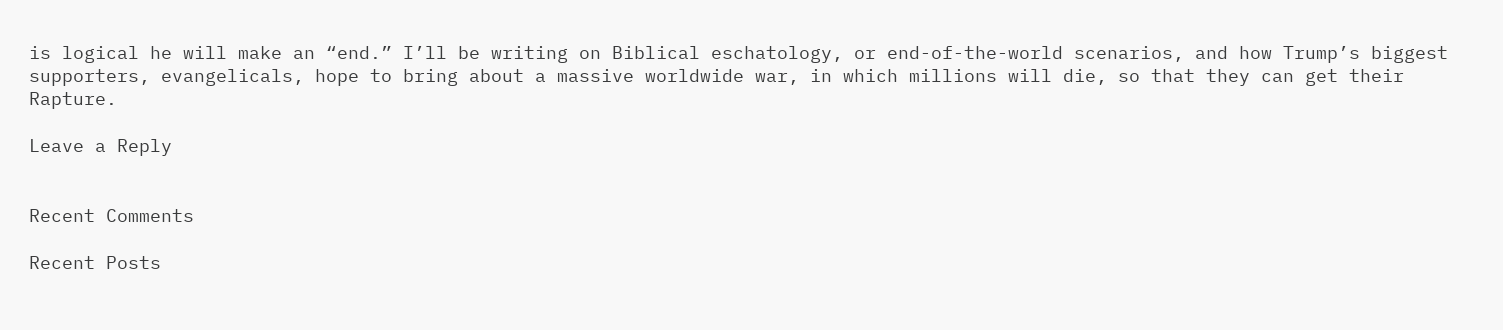is logical he will make an “end.” I’ll be writing on Biblical eschatology, or end-of-the-world scenarios, and how Trump’s biggest supporters, evangelicals, hope to bring about a massive worldwide war, in which millions will die, so that they can get their Rapture.

Leave a Reply


Recent Comments

Recent Posts